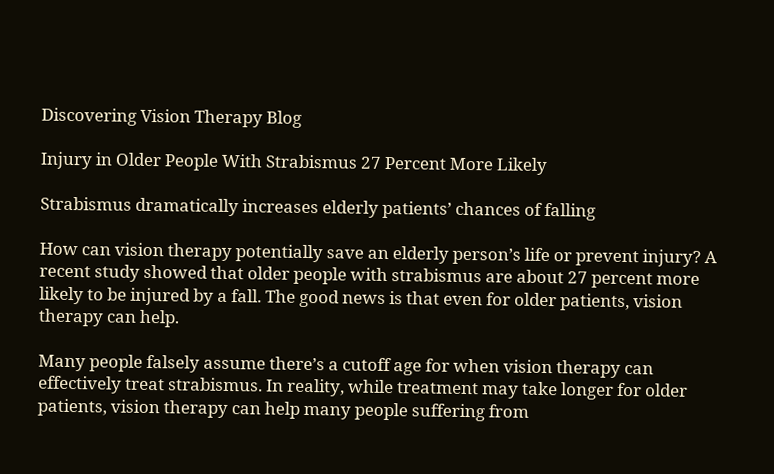Discovering Vision Therapy Blog

Injury in Older People With Strabismus 27 Percent More Likely

Strabismus dramatically increases elderly patients’ chances of falling

How can vision therapy potentially save an elderly person’s life or prevent injury? A recent study showed that older people with strabismus are about 27 percent more likely to be injured by a fall. The good news is that even for older patients, vision therapy can help.

Many people falsely assume there’s a cutoff age for when vision therapy can effectively treat strabismus. In reality, while treatment may take longer for older patients, vision therapy can help many people suffering from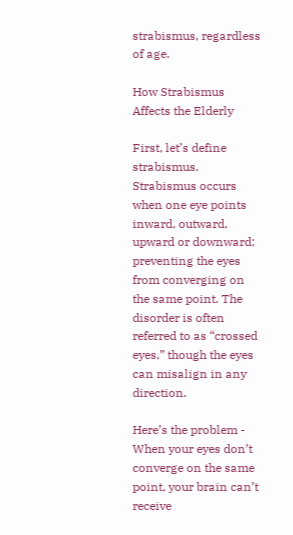strabismus, regardless of age.

How Strabismus Affects the Elderly

First, let’s define strabismus. Strabismus occurs when one eye points inward, outward, upward or downward; preventing the eyes from converging on the same point. The disorder is often referred to as “crossed eyes,” though the eyes can misalign in any direction.

Here’s the problem - When your eyes don’t converge on the same point, your brain can’t receive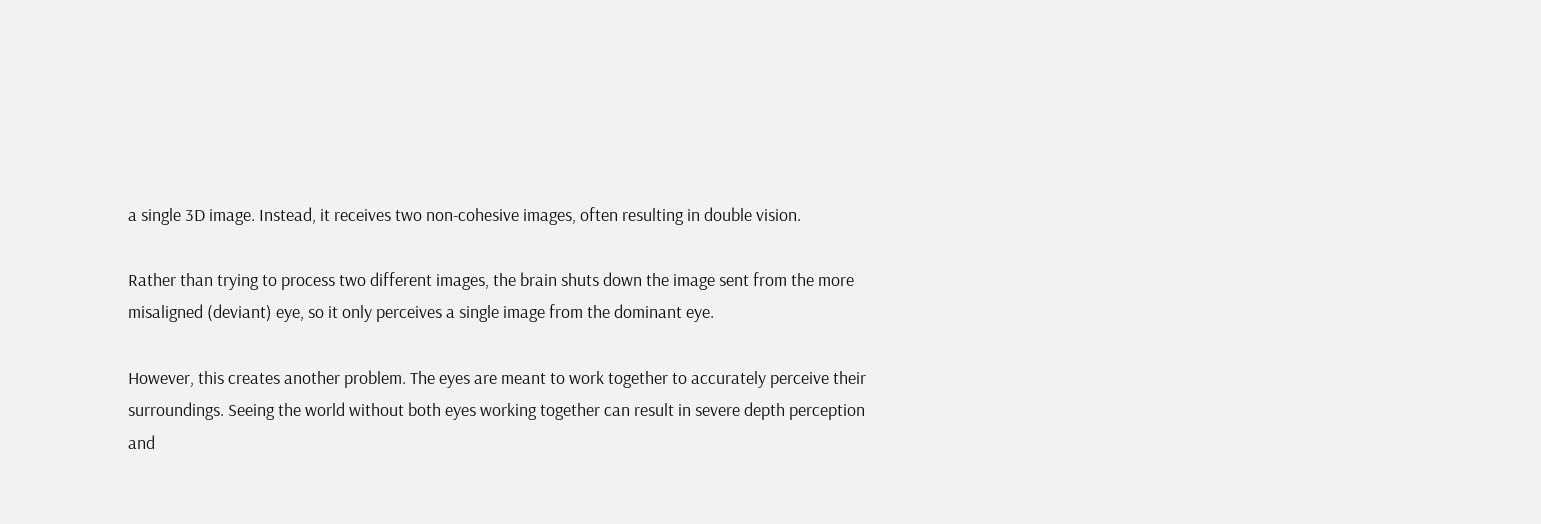a single 3D image. Instead, it receives two non-cohesive images, often resulting in double vision.

Rather than trying to process two different images, the brain shuts down the image sent from the more misaligned (deviant) eye, so it only perceives a single image from the dominant eye.

However, this creates another problem. The eyes are meant to work together to accurately perceive their surroundings. Seeing the world without both eyes working together can result in severe depth perception and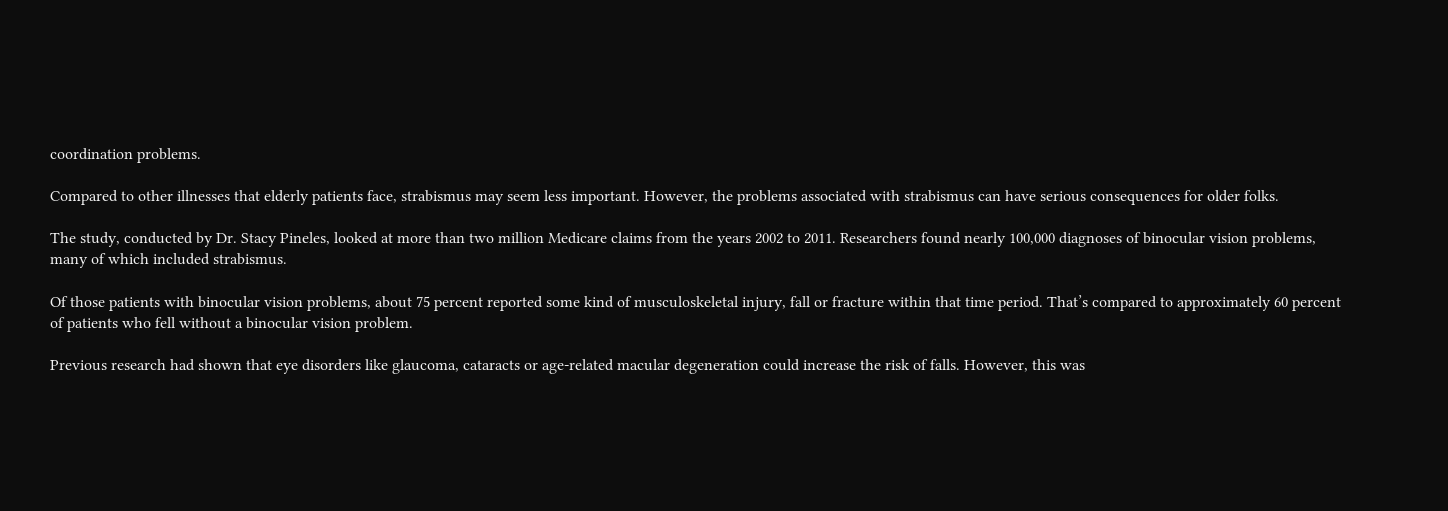coordination problems.

Compared to other illnesses that elderly patients face, strabismus may seem less important. However, the problems associated with strabismus can have serious consequences for older folks.

The study, conducted by Dr. Stacy Pineles, looked at more than two million Medicare claims from the years 2002 to 2011. Researchers found nearly 100,000 diagnoses of binocular vision problems, many of which included strabismus.

Of those patients with binocular vision problems, about 75 percent reported some kind of musculoskeletal injury, fall or fracture within that time period. That’s compared to approximately 60 percent of patients who fell without a binocular vision problem.

Previous research had shown that eye disorders like glaucoma, cataracts or age-related macular degeneration could increase the risk of falls. However, this was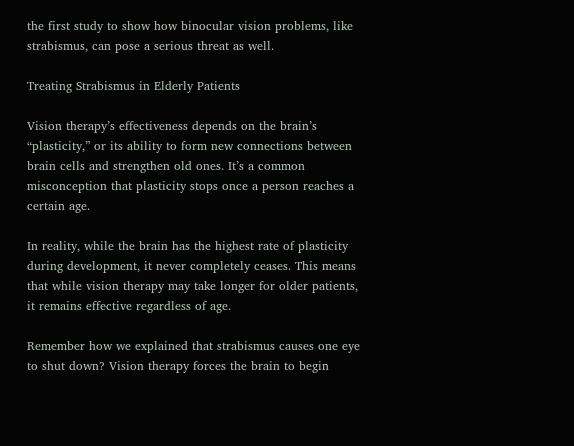the first study to show how binocular vision problems, like strabismus, can pose a serious threat as well.

Treating Strabismus in Elderly Patients

Vision therapy’s effectiveness depends on the brain’s “plasticity,” or its ability to form new connections between brain cells and strengthen old ones. It’s a common misconception that plasticity stops once a person reaches a certain age.

In reality, while the brain has the highest rate of plasticity during development, it never completely ceases. This means that while vision therapy may take longer for older patients, it remains effective regardless of age.

Remember how we explained that strabismus causes one eye to shut down? Vision therapy forces the brain to begin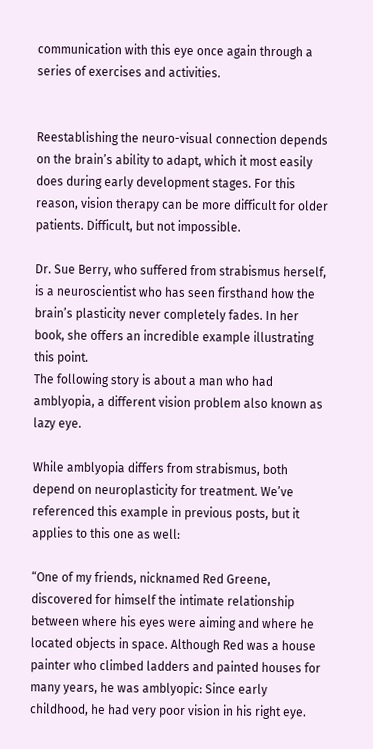communication with this eye once again through a series of exercises and activities.


Reestablishing the neuro-visual connection depends on the brain’s ability to adapt, which it most easily does during early development stages. For this reason, vision therapy can be more difficult for older patients. Difficult, but not impossible.

Dr. Sue Berry, who suffered from strabismus herself, is a neuroscientist who has seen firsthand how the brain’s plasticity never completely fades. In her book, she offers an incredible example illustrating this point.
The following story is about a man who had amblyopia, a different vision problem also known as lazy eye.

While amblyopia differs from strabismus, both depend on neuroplasticity for treatment. We’ve referenced this example in previous posts, but it applies to this one as well:

“One of my friends, nicknamed Red Greene, discovered for himself the intimate relationship between where his eyes were aiming and where he located objects in space. Although Red was a house painter who climbed ladders and painted houses for many years, he was amblyopic: Since early childhood, he had very poor vision in his right eye.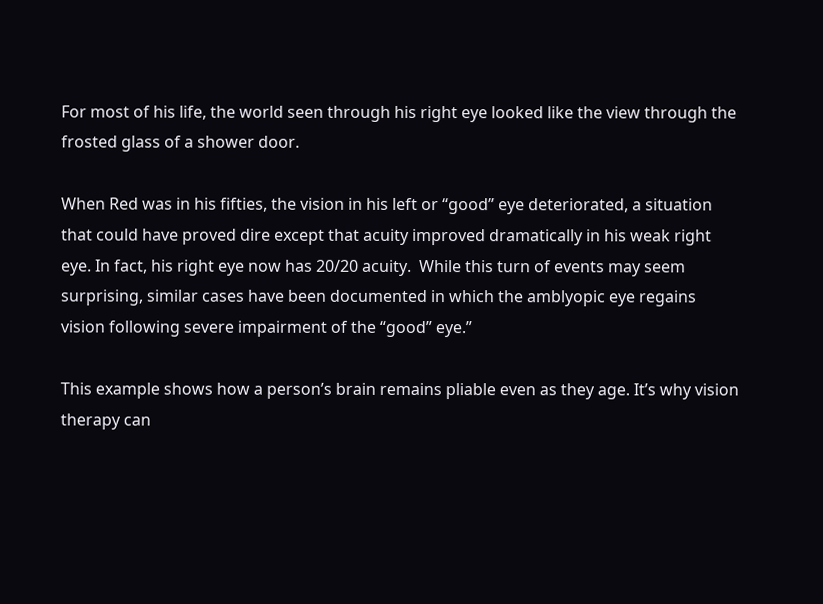For most of his life, the world seen through his right eye looked like the view through the frosted glass of a shower door.

When Red was in his fifties, the vision in his left or “good” eye deteriorated, a situation that could have proved dire except that acuity improved dramatically in his weak right eye. In fact, his right eye now has 20/20 acuity.  While this turn of events may seem surprising, similar cases have been documented in which the amblyopic eye regains vision following severe impairment of the “good” eye.”

This example shows how a person’s brain remains pliable even as they age. It’s why vision therapy can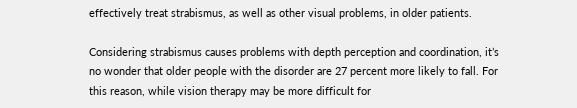effectively treat strabismus, as well as other visual problems, in older patients.

Considering strabismus causes problems with depth perception and coordination, it’s no wonder that older people with the disorder are 27 percent more likely to fall. For this reason, while vision therapy may be more difficult for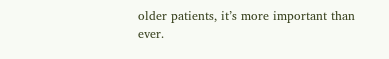older patients, it’s more important than ever.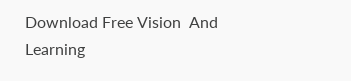Download Free Vision  And Learning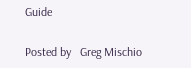Guide

Posted by   Greg Mischio